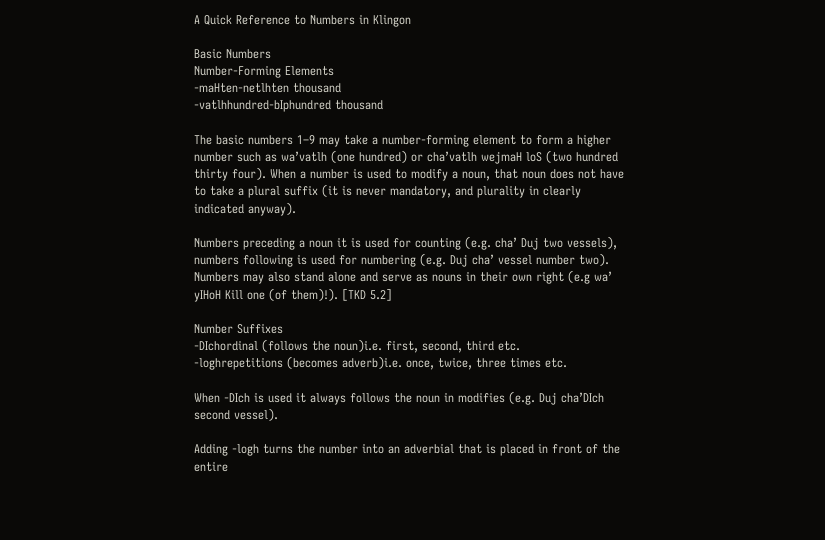A Quick Reference to Numbers in Klingon

Basic Numbers
Number-Forming Elements
-maHten-netlhten thousand
-vatlhhundred-bIphundred thousand

The basic numbers 1–9 may take a number-forming element to form a higher number such as wa’vatlh (one hundred) or cha’vatlh wejmaH loS (two hundred thirty four). When a number is used to modify a noun, that noun does not have to take a plural suffix (it is never mandatory, and plurality in clearly indicated anyway).

Numbers preceding a noun it is used for counting (e.g. cha’ Duj two vessels), numbers following is used for numbering (e.g. Duj cha’ vessel number two). Numbers may also stand alone and serve as nouns in their own right (e.g wa’ yIHoH Kill one (of them)!). [TKD 5.2]

Number Suffixes
-DIchordinal (follows the noun)i.e. first, second, third etc.
-loghrepetitions (becomes adverb)i.e. once, twice, three times etc.

When -DIch is used it always follows the noun in modifies (e.g. Duj cha’DIch second vessel).

Adding -logh turns the number into an adverbial that is placed in front of the entire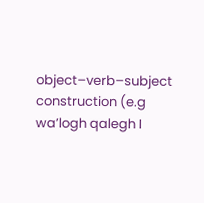object–verb–subject construction (e.g wa’logh qalegh I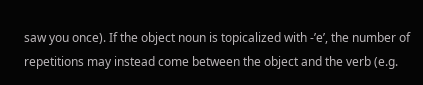saw you once). If the object noun is topicalized with -’e’, the number of repetitions may instead come between the object and the verb (e.g.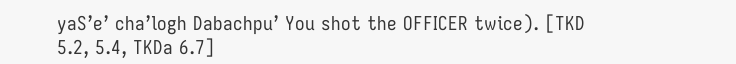yaS’e’ cha’logh Dabachpu’ You shot the OFFICER twice). [TKD 5.2, 5.4, TKDa 6.7]